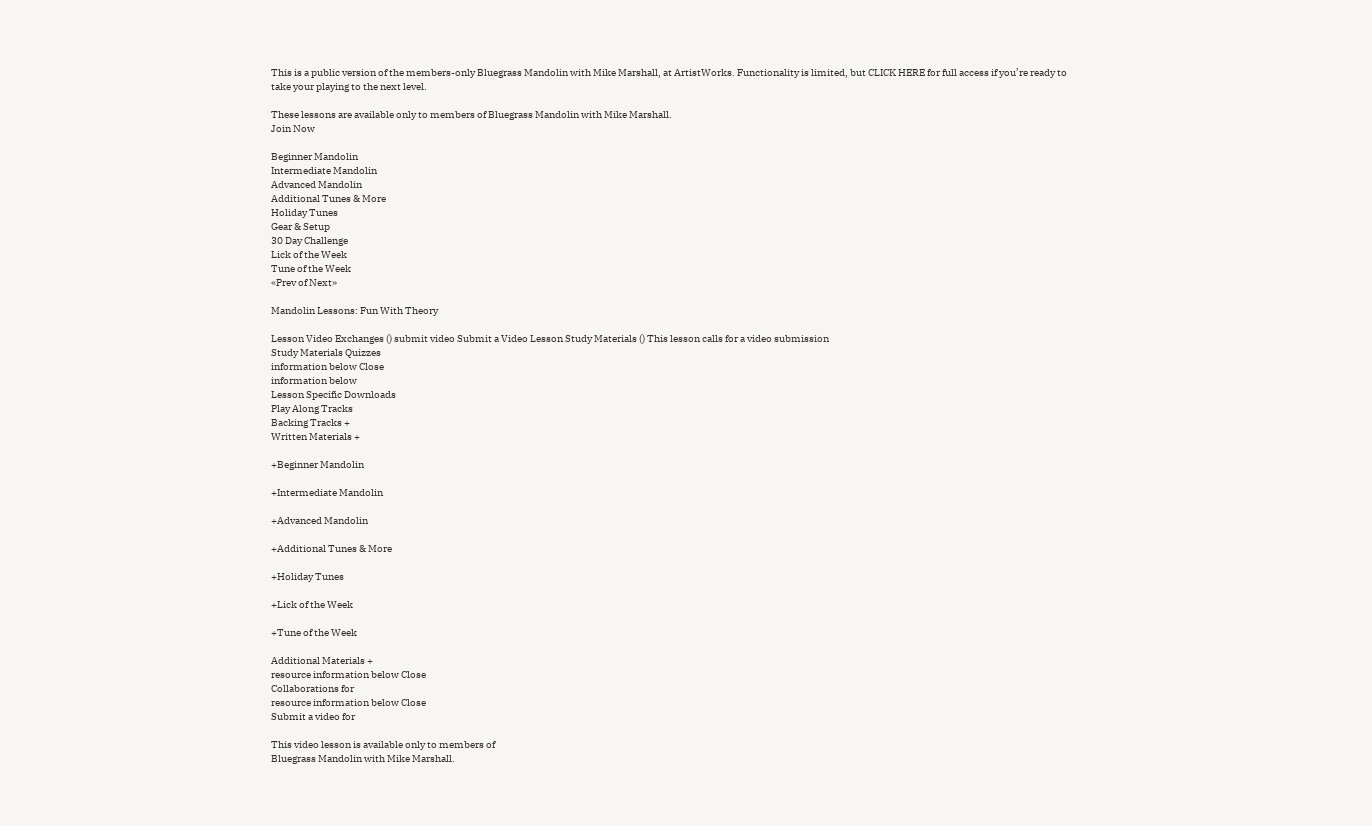This is a public version of the members-only Bluegrass Mandolin with Mike Marshall, at ArtistWorks. Functionality is limited, but CLICK HERE for full access if you’re ready to take your playing to the next level.

These lessons are available only to members of Bluegrass Mandolin with Mike Marshall.
Join Now

Beginner Mandolin
Intermediate Mandolin
Advanced Mandolin
Additional Tunes & More
Holiday Tunes
Gear & Setup
30 Day Challenge
Lick of the Week
Tune of the Week
«Prev of Next»

Mandolin Lessons: Fun With Theory

Lesson Video Exchanges () submit video Submit a Video Lesson Study Materials () This lesson calls for a video submission
Study Materials Quizzes
information below Close
information below
Lesson Specific Downloads
Play Along Tracks
Backing Tracks +
Written Materials +

+Beginner Mandolin

+Intermediate Mandolin

+Advanced Mandolin

+Additional Tunes & More

+Holiday Tunes

+Lick of the Week

+Tune of the Week

Additional Materials +
resource information below Close
Collaborations for
resource information below Close
Submit a video for

This video lesson is available only to members of
Bluegrass Mandolin with Mike Marshall.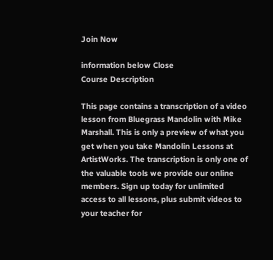Join Now

information below Close
Course Description

This page contains a transcription of a video lesson from Bluegrass Mandolin with Mike Marshall. This is only a preview of what you get when you take Mandolin Lessons at ArtistWorks. The transcription is only one of the valuable tools we provide our online members. Sign up today for unlimited access to all lessons, plus submit videos to your teacher for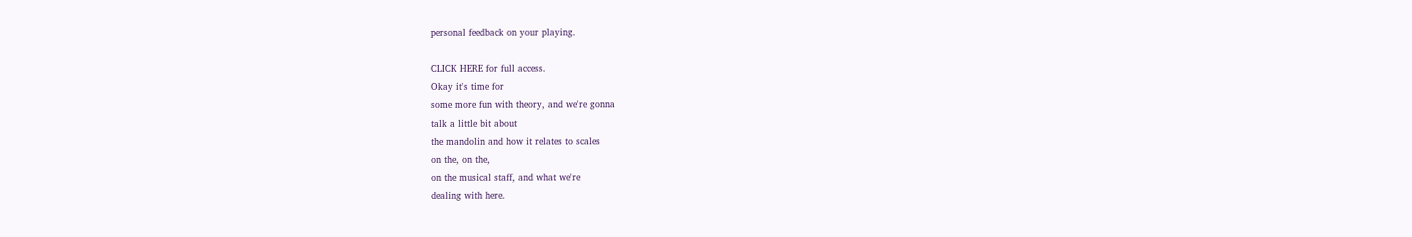personal feedback on your playing.

CLICK HERE for full access.
Okay it's time for
some more fun with theory, and we're gonna
talk a little bit about
the mandolin and how it relates to scales
on the, on the,
on the musical staff, and what we're
dealing with here.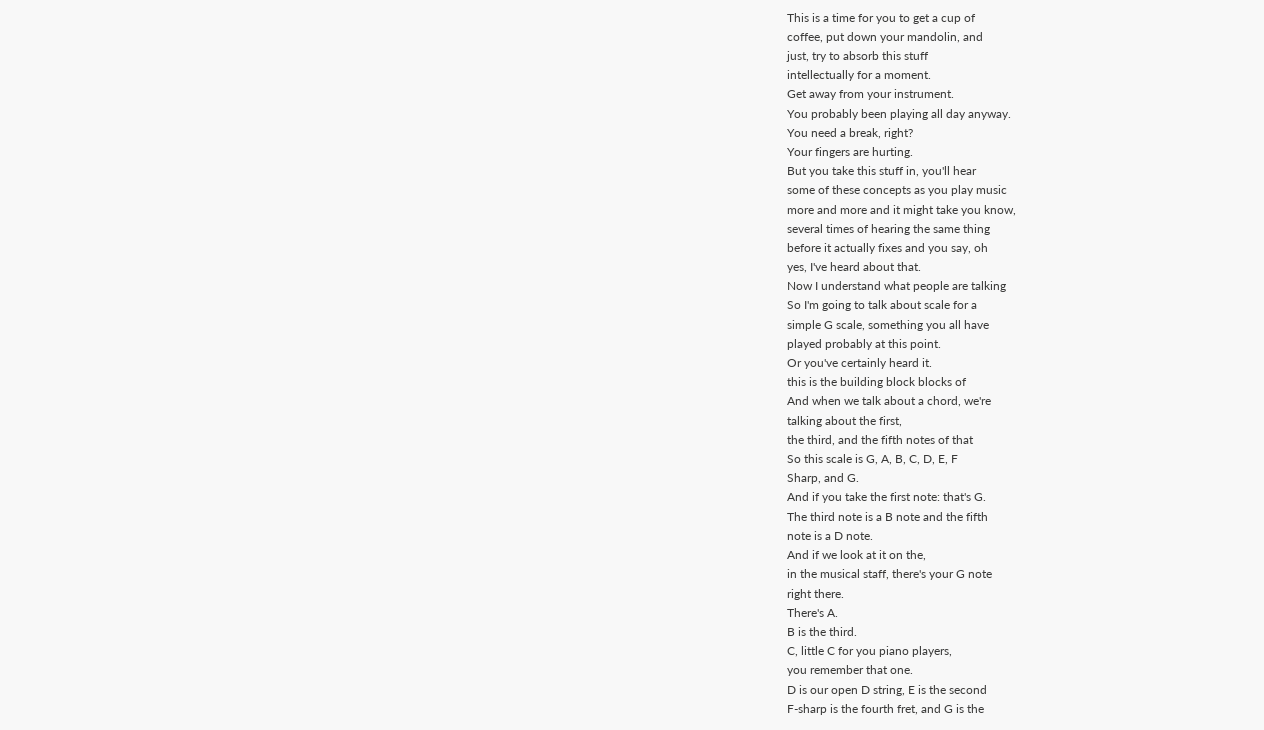This is a time for you to get a cup of
coffee, put down your mandolin, and
just, try to absorb this stuff
intellectually for a moment.
Get away from your instrument.
You probably been playing all day anyway.
You need a break, right?
Your fingers are hurting.
But you take this stuff in, you'll hear
some of these concepts as you play music
more and more and it might take you know,
several times of hearing the same thing
before it actually fixes and you say, oh
yes, I've heard about that.
Now I understand what people are talking
So I'm going to talk about scale for a
simple G scale, something you all have
played probably at this point.
Or you've certainly heard it.
this is the building block blocks of
And when we talk about a chord, we're
talking about the first,
the third, and the fifth notes of that
So this scale is G, A, B, C, D, E, F
Sharp, and G.
And if you take the first note: that's G.
The third note is a B note and the fifth
note is a D note.
And if we look at it on the,
in the musical staff, there's your G note
right there.
There's A.
B is the third.
C, little C for you piano players,
you remember that one.
D is our open D string, E is the second
F-sharp is the fourth fret, and G is the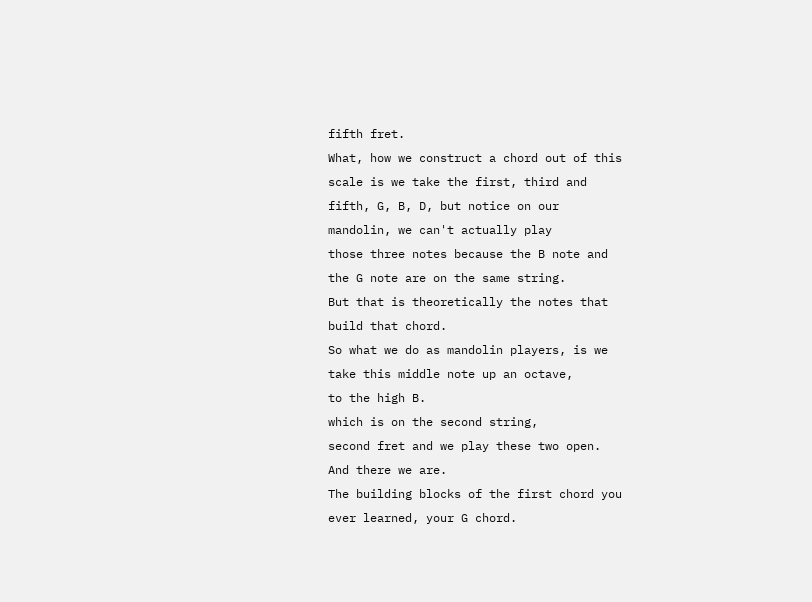fifth fret.
What, how we construct a chord out of this
scale is we take the first, third and
fifth, G, B, D, but notice on our
mandolin, we can't actually play
those three notes because the B note and
the G note are on the same string.
But that is theoretically the notes that
build that chord.
So what we do as mandolin players, is we
take this middle note up an octave,
to the high B.
which is on the second string,
second fret and we play these two open.
And there we are.
The building blocks of the first chord you
ever learned, your G chord.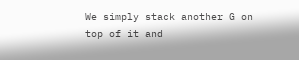We simply stack another G on top of it and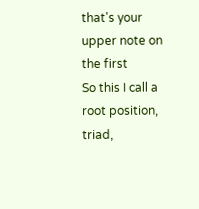that's your upper note on the first
So this I call a root position, triad,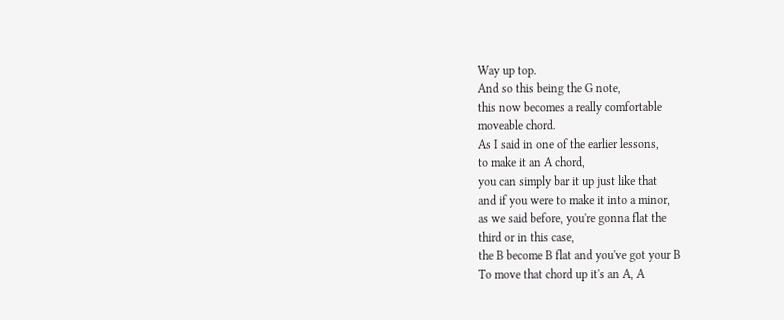Way up top.
And so this being the G note,
this now becomes a really comfortable
moveable chord.
As I said in one of the earlier lessons,
to make it an A chord,
you can simply bar it up just like that
and if you were to make it into a minor,
as we said before, you're gonna flat the
third or in this case,
the B become B flat and you've got your B
To move that chord up it's an A, A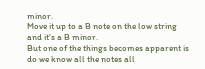minor.
Move it up to a B note on the low string
and it's a B minor.
But one of the things becomes apparent is
do we know all the notes all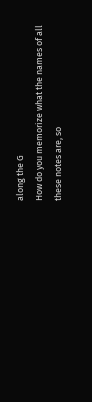along the G
How do you memorize what the names of all
these notes are, so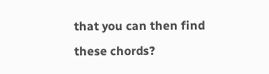that you can then find these chords?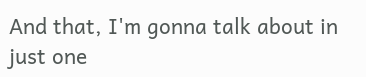And that, I'm gonna talk about in just one